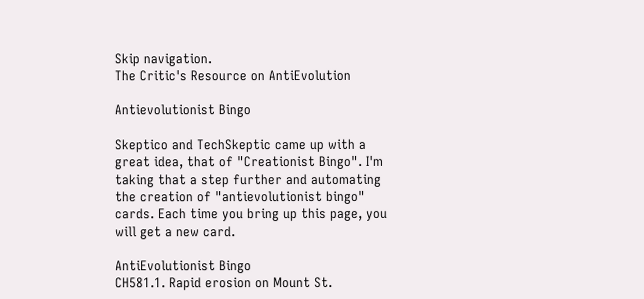Skip navigation.
The Critic's Resource on AntiEvolution

Antievolutionist Bingo

Skeptico and TechSkeptic came up with a great idea, that of "Creationist Bingo". I'm taking that a step further and automating the creation of "antievolutionist bingo" cards. Each time you bring up this page, you will get a new card.

AntiEvolutionist Bingo
CH581.1. Rapid erosion on Mount St.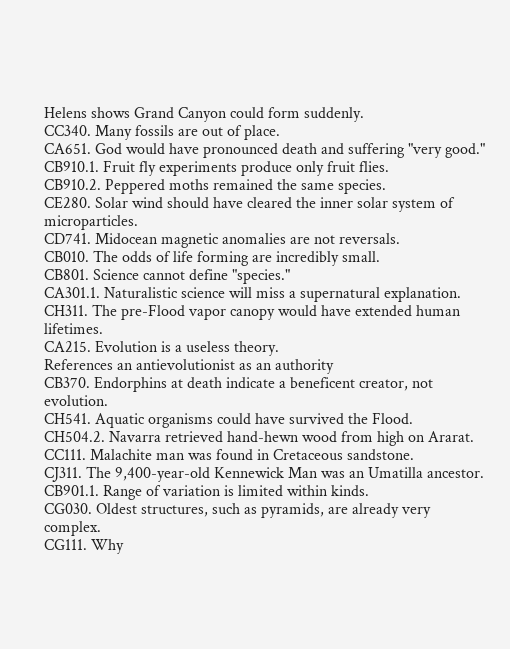Helens shows Grand Canyon could form suddenly.
CC340. Many fossils are out of place.
CA651. God would have pronounced death and suffering "very good."
CB910.1. Fruit fly experiments produce only fruit flies.
CB910.2. Peppered moths remained the same species.
CE280. Solar wind should have cleared the inner solar system of microparticles.
CD741. Midocean magnetic anomalies are not reversals.
CB010. The odds of life forming are incredibly small.
CB801. Science cannot define "species."
CA301.1. Naturalistic science will miss a supernatural explanation.
CH311. The pre-Flood vapor canopy would have extended human lifetimes.
CA215. Evolution is a useless theory.
References an antievolutionist as an authority
CB370. Endorphins at death indicate a beneficent creator, not evolution.
CH541. Aquatic organisms could have survived the Flood.
CH504.2. Navarra retrieved hand-hewn wood from high on Ararat.
CC111. Malachite man was found in Cretaceous sandstone.
CJ311. The 9,400-year-old Kennewick Man was an Umatilla ancestor.
CB901.1. Range of variation is limited within kinds.
CG030. Oldest structures, such as pyramids, are already very complex.
CG111. Why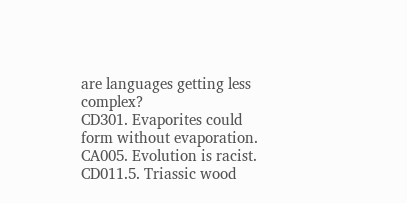are languages getting less complex?
CD301. Evaporites could form without evaporation.
CA005. Evolution is racist.
CD011.5. Triassic wood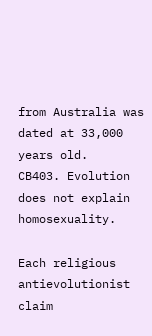from Australia was dated at 33,000 years old.
CB403. Evolution does not explain homosexuality.

Each religious antievolutionist claim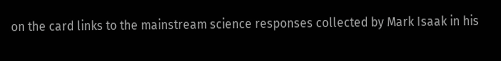on the card links to the mainstream science responses collected by Mark Isaak in his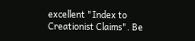excellent "Index to Creationist Claims". Be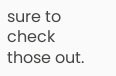sure to check those out.